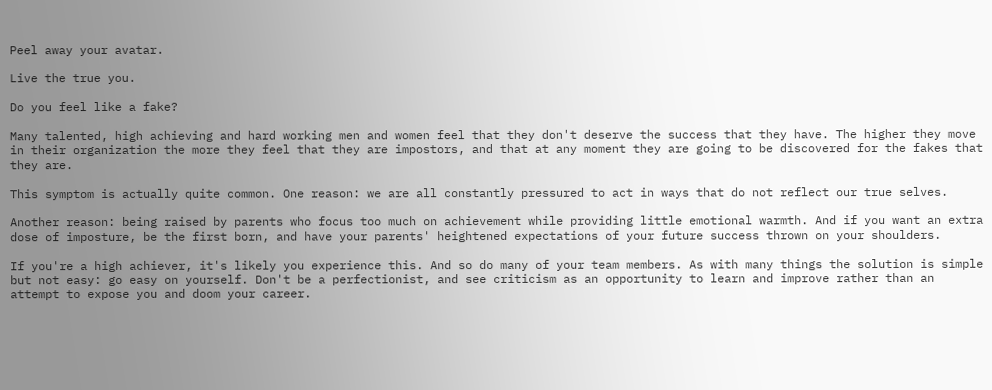Peel away your avatar.

Live the true you.

Do you feel like a fake?

Many talented, high achieving and hard working men and women feel that they don't deserve the success that they have. The higher they move in their organization the more they feel that they are impostors, and that at any moment they are going to be discovered for the fakes that they are.

This symptom is actually quite common. One reason: we are all constantly pressured to act in ways that do not reflect our true selves.

Another reason: being raised by parents who focus too much on achievement while providing little emotional warmth. And if you want an extra dose of imposture, be the first born, and have your parents' heightened expectations of your future success thrown on your shoulders.

If you're a high achiever, it's likely you experience this. And so do many of your team members. As with many things the solution is simple but not easy: go easy on yourself. Don't be a perfectionist, and see criticism as an opportunity to learn and improve rather than an attempt to expose you and doom your career.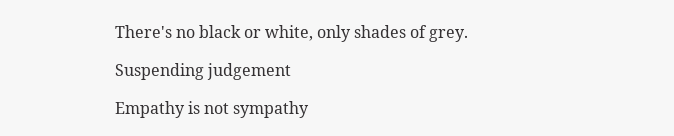There's no black or white, only shades of grey.

Suspending judgement

Empathy is not sympathy